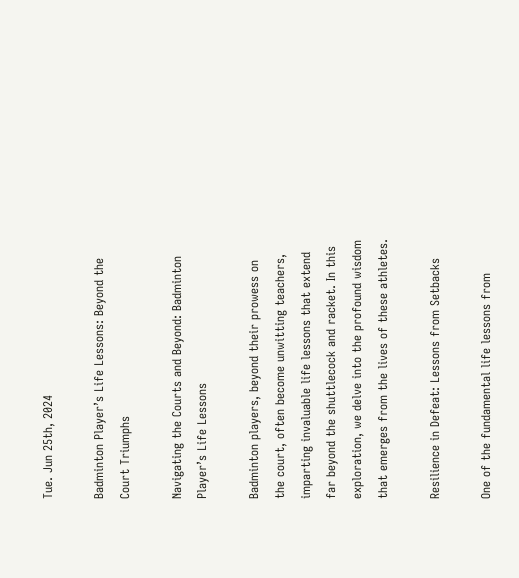Tue. Jun 25th, 2024

Badminton Player’s Life Lessons: Beyond the Court Triumphs

Navigating the Courts and Beyond: Badminton Player’s Life Lessons

Badminton players, beyond their prowess on the court, often become unwitting teachers, imparting invaluable life lessons that extend far beyond the shuttlecock and racket. In this exploration, we delve into the profound wisdom that emerges from the lives of these athletes.

Resilience in Defeat: Lessons from Setbacks

One of the fundamental life lessons from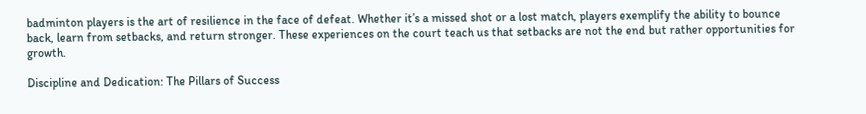badminton players is the art of resilience in the face of defeat. Whether it’s a missed shot or a lost match, players exemplify the ability to bounce back, learn from setbacks, and return stronger. These experiences on the court teach us that setbacks are not the end but rather opportunities for growth.

Discipline and Dedication: The Pillars of Success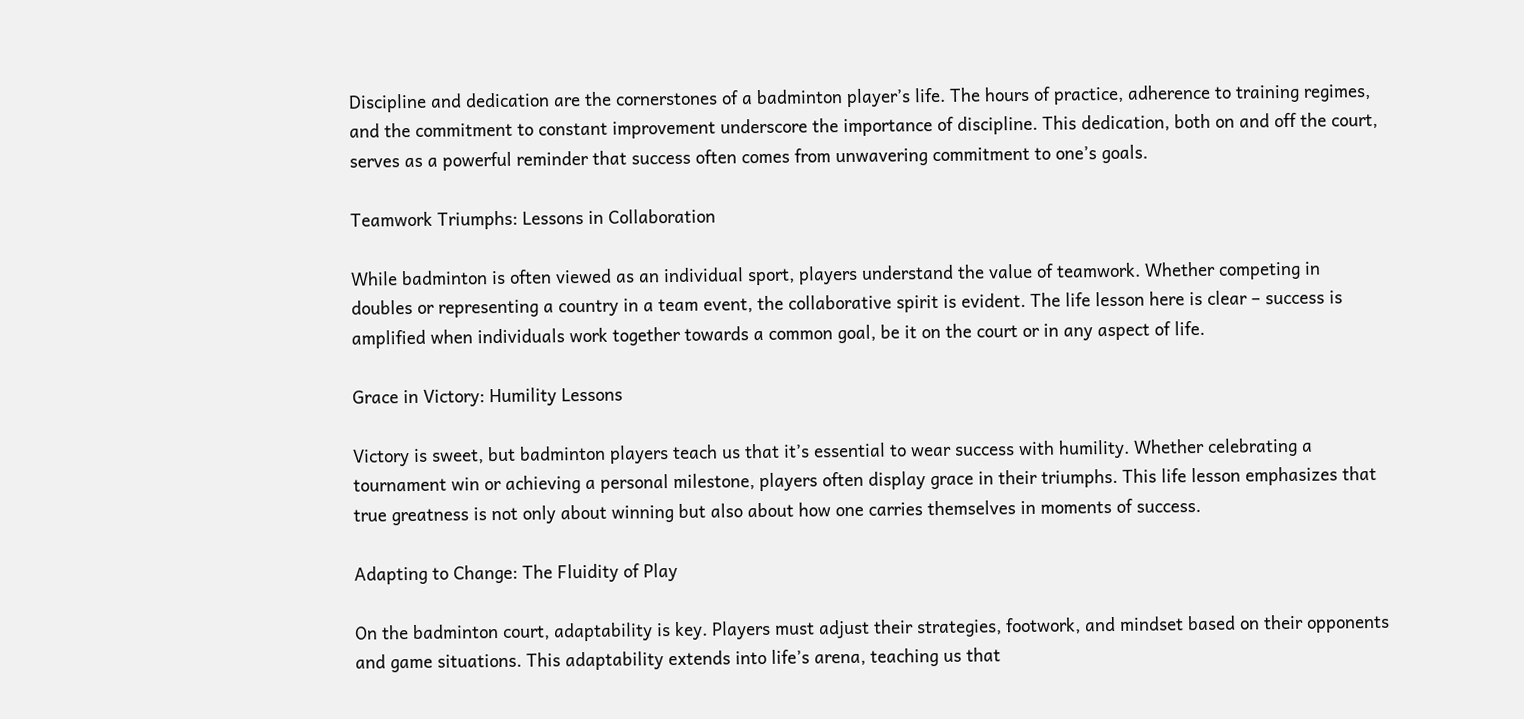Discipline and dedication are the cornerstones of a badminton player’s life. The hours of practice, adherence to training regimes, and the commitment to constant improvement underscore the importance of discipline. This dedication, both on and off the court, serves as a powerful reminder that success often comes from unwavering commitment to one’s goals.

Teamwork Triumphs: Lessons in Collaboration

While badminton is often viewed as an individual sport, players understand the value of teamwork. Whether competing in doubles or representing a country in a team event, the collaborative spirit is evident. The life lesson here is clear – success is amplified when individuals work together towards a common goal, be it on the court or in any aspect of life.

Grace in Victory: Humility Lessons

Victory is sweet, but badminton players teach us that it’s essential to wear success with humility. Whether celebrating a tournament win or achieving a personal milestone, players often display grace in their triumphs. This life lesson emphasizes that true greatness is not only about winning but also about how one carries themselves in moments of success.

Adapting to Change: The Fluidity of Play

On the badminton court, adaptability is key. Players must adjust their strategies, footwork, and mindset based on their opponents and game situations. This adaptability extends into life’s arena, teaching us that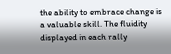the ability to embrace change is a valuable skill. The fluidity displayed in each rally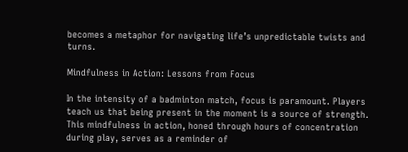becomes a metaphor for navigating life’s unpredictable twists and turns.

Mindfulness in Action: Lessons from Focus

In the intensity of a badminton match, focus is paramount. Players teach us that being present in the moment is a source of strength. This mindfulness in action, honed through hours of concentration during play, serves as a reminder of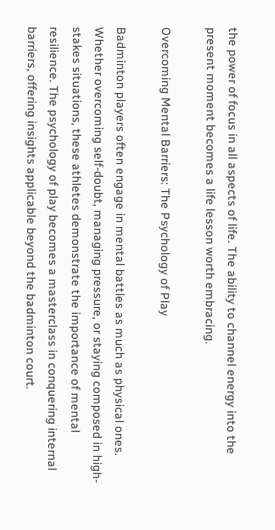the power of focus in all aspects of life. The ability to channel energy into the present moment becomes a life lesson worth embracing.

Overcoming Mental Barriers: The Psychology of Play

Badminton players often engage in mental battles as much as physical ones. Whether overcoming self-doubt, managing pressure, or staying composed in high-stakes situations, these athletes demonstrate the importance of mental resilience. The psychology of play becomes a masterclass in conquering internal barriers, offering insights applicable beyond the badminton court.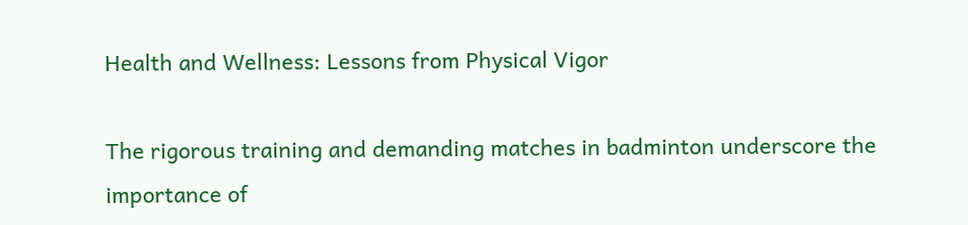Health and Wellness: Lessons from Physical Vigor

The rigorous training and demanding matches in badminton underscore the importance of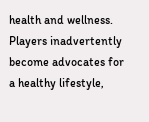health and wellness. Players inadvertently become advocates for a healthy lifestyle,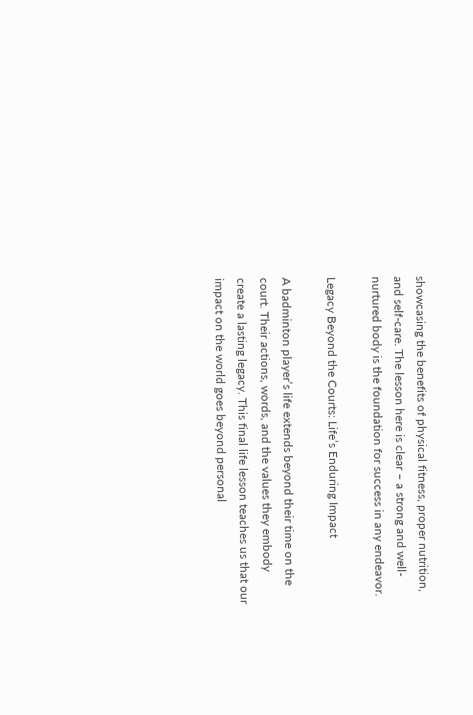showcasing the benefits of physical fitness, proper nutrition, and self-care. The lesson here is clear – a strong and well-nurtured body is the foundation for success in any endeavor.

Legacy Beyond the Courts: Life’s Enduring Impact

A badminton player’s life extends beyond their time on the court. Their actions, words, and the values they embody create a lasting legacy. This final life lesson teaches us that our impact on the world goes beyond personal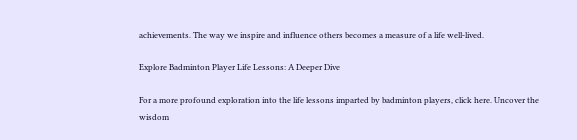achievements. The way we inspire and influence others becomes a measure of a life well-lived.

Explore Badminton Player Life Lessons: A Deeper Dive

For a more profound exploration into the life lessons imparted by badminton players, click here. Uncover the wisdom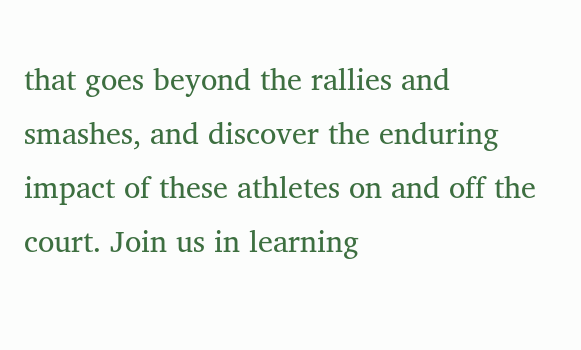that goes beyond the rallies and smashes, and discover the enduring impact of these athletes on and off the court. Join us in learning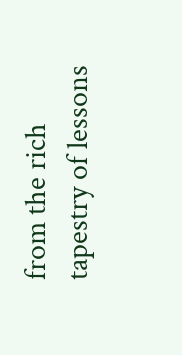from the rich tapestry of lessons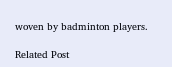woven by badminton players.

Related Post